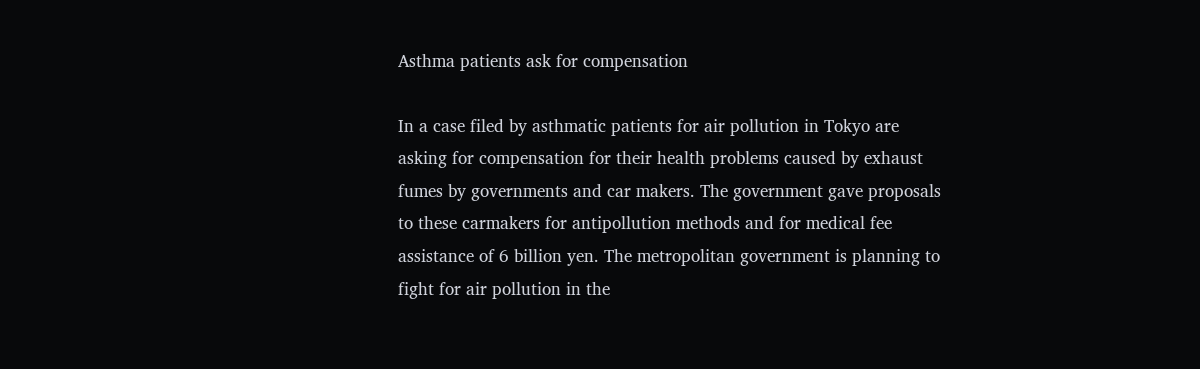Asthma patients ask for compensation

In a case filed by asthmatic patients for air pollution in Tokyo are asking for compensation for their health problems caused by exhaust fumes by governments and car makers. The government gave proposals to these carmakers for antipollution methods and for medical fee assistance of 6 billion yen. The metropolitan government is planning to fight for air pollution in the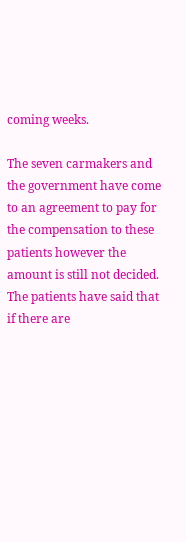coming weeks.

The seven carmakers and the government have come to an agreement to pay for the compensation to these patients however the amount is still not decided. The patients have said that if there are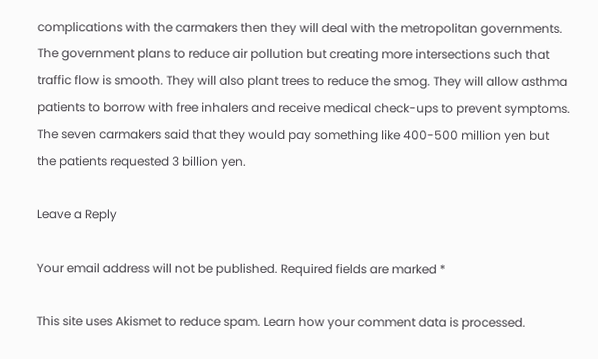complications with the carmakers then they will deal with the metropolitan governments. The government plans to reduce air pollution but creating more intersections such that traffic flow is smooth. They will also plant trees to reduce the smog. They will allow asthma patients to borrow with free inhalers and receive medical check-ups to prevent symptoms. The seven carmakers said that they would pay something like 400-500 million yen but the patients requested 3 billion yen.

Leave a Reply

Your email address will not be published. Required fields are marked *

This site uses Akismet to reduce spam. Learn how your comment data is processed.